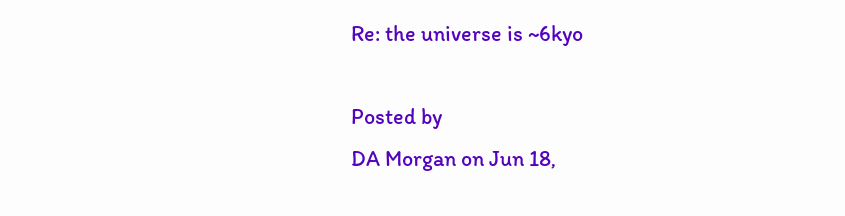Re: the universe is ~6kyo

Posted by
DA Morgan on Jun 18,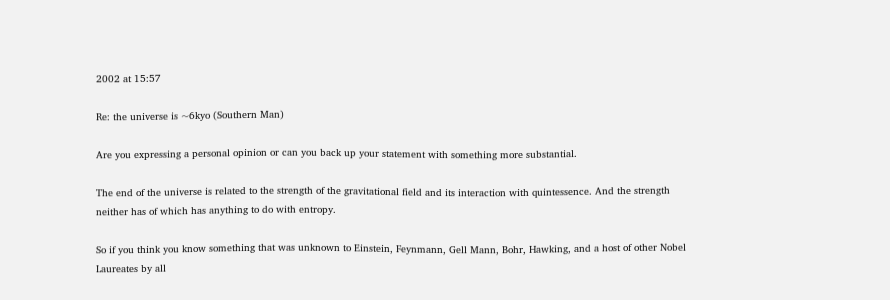2002 at 15:57

Re: the universe is ~6kyo (Southern Man)

Are you expressing a personal opinion or can you back up your statement with something more substantial.

The end of the universe is related to the strength of the gravitational field and its interaction with quintessence. And the strength neither has of which has anything to do with entropy.

So if you think you know something that was unknown to Einstein, Feynmann, Gell Mann, Bohr, Hawking, and a host of other Nobel Laureates by all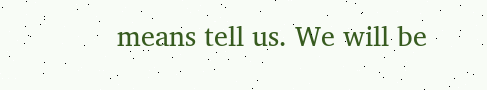means tell us. We will be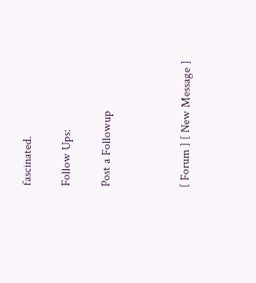fascinated.

Follow Ups:

Post a Followup



[ Forum ] [ New Message ]